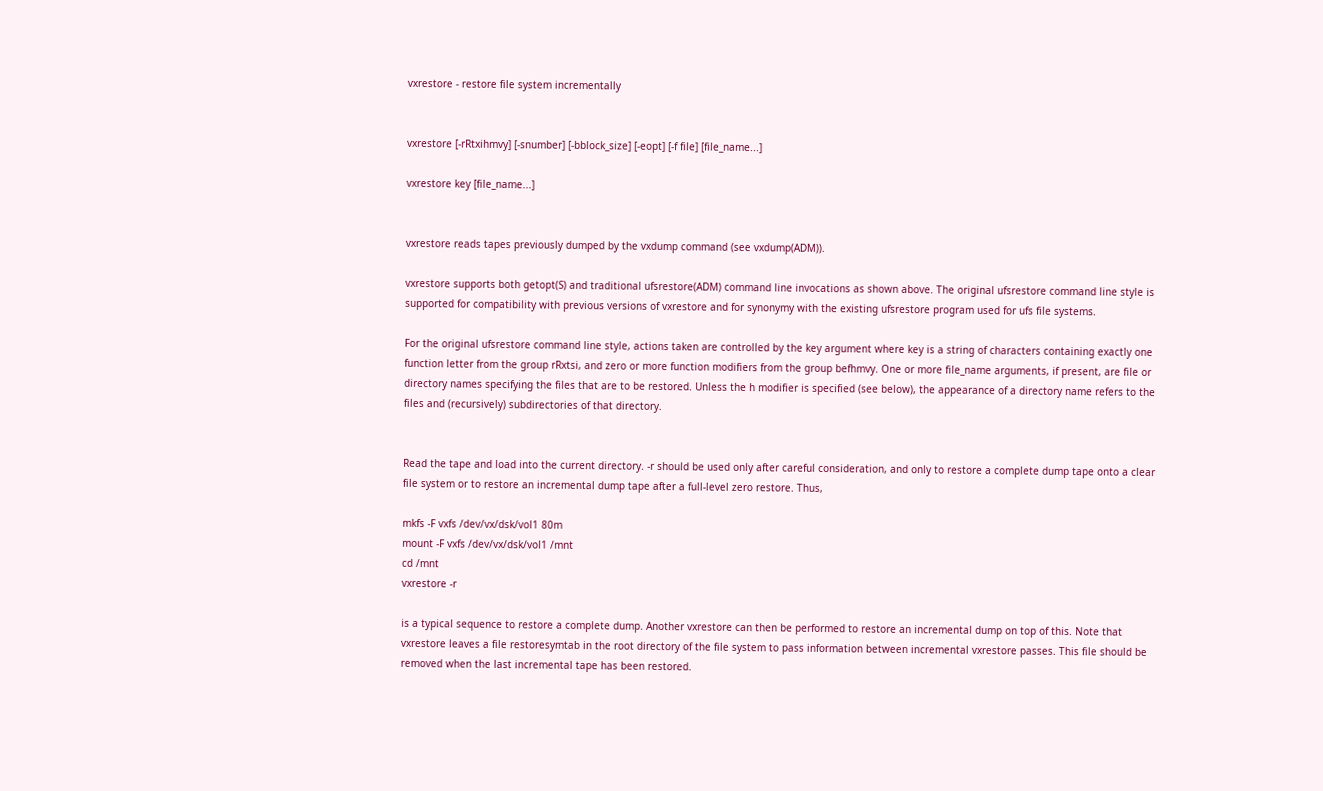vxrestore - restore file system incrementally


vxrestore [-rRtxihmvy] [-snumber] [-bblock_size] [-eopt] [-f file] [file_name...]

vxrestore key [file_name...]


vxrestore reads tapes previously dumped by the vxdump command (see vxdump(ADM)).

vxrestore supports both getopt(S) and traditional ufsrestore(ADM) command line invocations as shown above. The original ufsrestore command line style is supported for compatibility with previous versions of vxrestore and for synonymy with the existing ufsrestore program used for ufs file systems.

For the original ufsrestore command line style, actions taken are controlled by the key argument where key is a string of characters containing exactly one function letter from the group rRxtsi, and zero or more function modifiers from the group befhmvy. One or more file_name arguments, if present, are file or directory names specifying the files that are to be restored. Unless the h modifier is specified (see below), the appearance of a directory name refers to the files and (recursively) subdirectories of that directory.


Read the tape and load into the current directory. -r should be used only after careful consideration, and only to restore a complete dump tape onto a clear file system or to restore an incremental dump tape after a full-level zero restore. Thus,

mkfs -F vxfs /dev/vx/dsk/vol1 80m
mount -F vxfs /dev/vx/dsk/vol1 /mnt
cd /mnt
vxrestore -r

is a typical sequence to restore a complete dump. Another vxrestore can then be performed to restore an incremental dump on top of this. Note that vxrestore leaves a file restoresymtab in the root directory of the file system to pass information between incremental vxrestore passes. This file should be removed when the last incremental tape has been restored.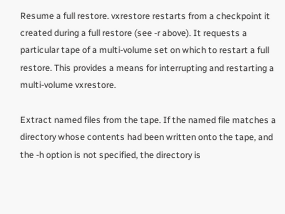Resume a full restore. vxrestore restarts from a checkpoint it created during a full restore (see -r above). It requests a particular tape of a multi-volume set on which to restart a full restore. This provides a means for interrupting and restarting a multi-volume vxrestore.

Extract named files from the tape. If the named file matches a directory whose contents had been written onto the tape, and the -h option is not specified, the directory is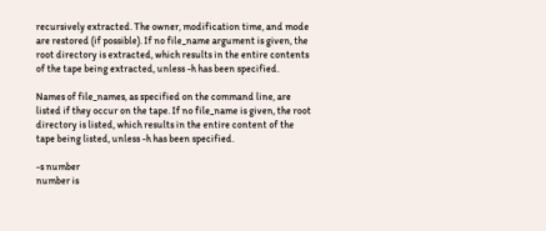recursively extracted. The owner, modification time, and mode are restored (if possible). If no file_name argument is given, the root directory is extracted, which results in the entire contents of the tape being extracted, unless -h has been specified.

Names of file_names, as specified on the command line, are listed if they occur on the tape. If no file_name is given, the root directory is listed, which results in the entire content of the tape being listed, unless -h has been specified.

-s number
number is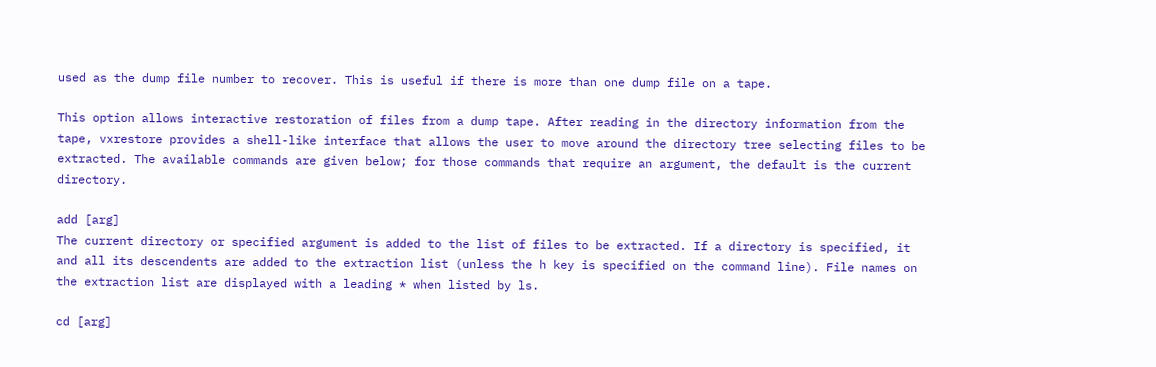used as the dump file number to recover. This is useful if there is more than one dump file on a tape.

This option allows interactive restoration of files from a dump tape. After reading in the directory information from the tape, vxrestore provides a shell-like interface that allows the user to move around the directory tree selecting files to be extracted. The available commands are given below; for those commands that require an argument, the default is the current directory.

add [arg]
The current directory or specified argument is added to the list of files to be extracted. If a directory is specified, it and all its descendents are added to the extraction list (unless the h key is specified on the command line). File names on the extraction list are displayed with a leading * when listed by ls.

cd [arg]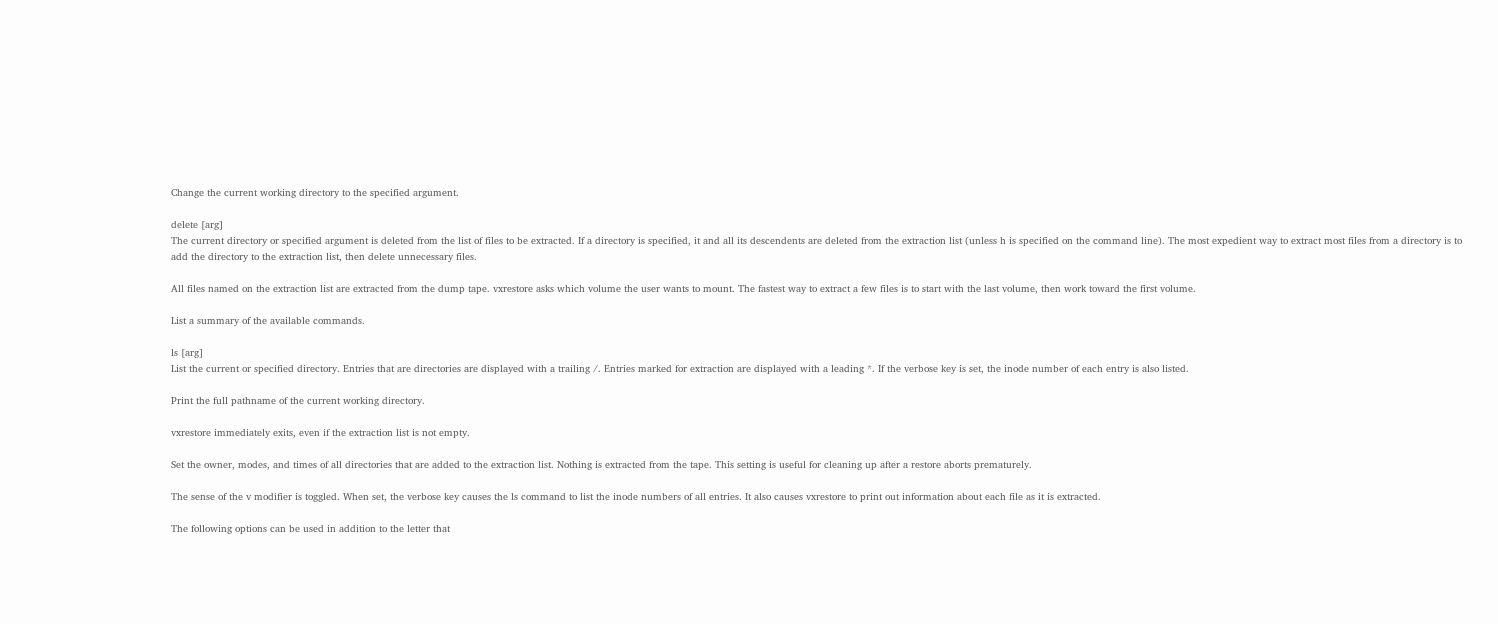Change the current working directory to the specified argument.

delete [arg]
The current directory or specified argument is deleted from the list of files to be extracted. If a directory is specified, it and all its descendents are deleted from the extraction list (unless h is specified on the command line). The most expedient way to extract most files from a directory is to add the directory to the extraction list, then delete unnecessary files.

All files named on the extraction list are extracted from the dump tape. vxrestore asks which volume the user wants to mount. The fastest way to extract a few files is to start with the last volume, then work toward the first volume.

List a summary of the available commands.

ls [arg]
List the current or specified directory. Entries that are directories are displayed with a trailing /. Entries marked for extraction are displayed with a leading *. If the verbose key is set, the inode number of each entry is also listed.

Print the full pathname of the current working directory.

vxrestore immediately exits, even if the extraction list is not empty.

Set the owner, modes, and times of all directories that are added to the extraction list. Nothing is extracted from the tape. This setting is useful for cleaning up after a restore aborts prematurely.

The sense of the v modifier is toggled. When set, the verbose key causes the ls command to list the inode numbers of all entries. It also causes vxrestore to print out information about each file as it is extracted.

The following options can be used in addition to the letter that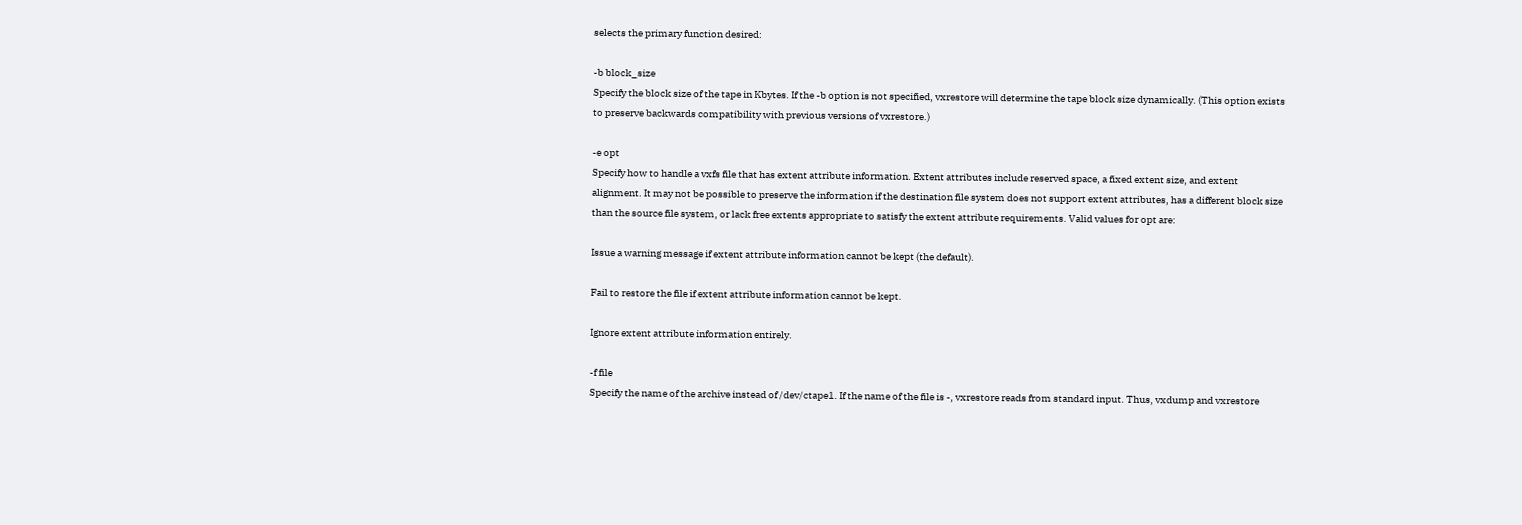selects the primary function desired:

-b block_size
Specify the block size of the tape in Kbytes. If the -b option is not specified, vxrestore will determine the tape block size dynamically. (This option exists to preserve backwards compatibility with previous versions of vxrestore.)

-e opt
Specify how to handle a vxfs file that has extent attribute information. Extent attributes include reserved space, a fixed extent size, and extent alignment. It may not be possible to preserve the information if the destination file system does not support extent attributes, has a different block size than the source file system, or lack free extents appropriate to satisfy the extent attribute requirements. Valid values for opt are:

Issue a warning message if extent attribute information cannot be kept (the default).

Fail to restore the file if extent attribute information cannot be kept.

Ignore extent attribute information entirely.

-f file
Specify the name of the archive instead of /dev/ctape1. If the name of the file is -, vxrestore reads from standard input. Thus, vxdump and vxrestore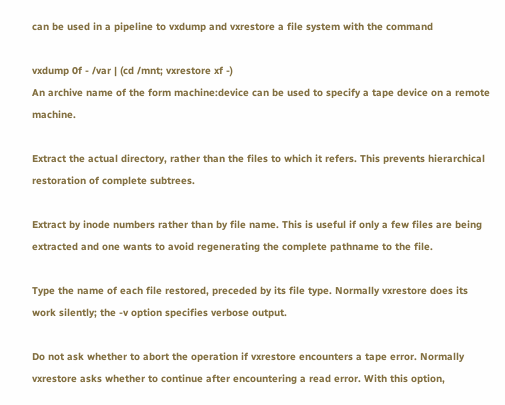can be used in a pipeline to vxdump and vxrestore a file system with the command

vxdump 0f - /var | (cd /mnt; vxrestore xf -)
An archive name of the form machine:device can be used to specify a tape device on a remote machine.

Extract the actual directory, rather than the files to which it refers. This prevents hierarchical restoration of complete subtrees.

Extract by inode numbers rather than by file name. This is useful if only a few files are being extracted and one wants to avoid regenerating the complete pathname to the file.

Type the name of each file restored, preceded by its file type. Normally vxrestore does its work silently; the -v option specifies verbose output.

Do not ask whether to abort the operation if vxrestore encounters a tape error. Normally vxrestore asks whether to continue after encountering a read error. With this option,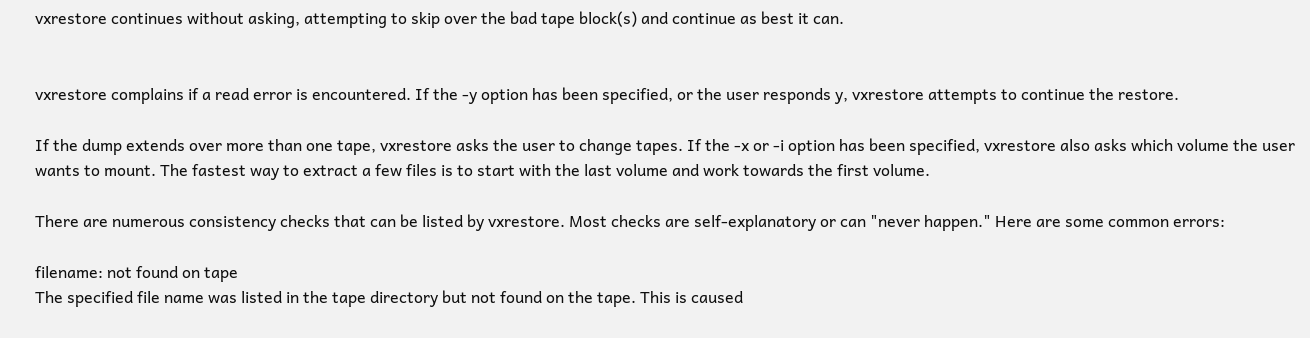vxrestore continues without asking, attempting to skip over the bad tape block(s) and continue as best it can.


vxrestore complains if a read error is encountered. If the -y option has been specified, or the user responds y, vxrestore attempts to continue the restore.

If the dump extends over more than one tape, vxrestore asks the user to change tapes. If the -x or -i option has been specified, vxrestore also asks which volume the user wants to mount. The fastest way to extract a few files is to start with the last volume and work towards the first volume.

There are numerous consistency checks that can be listed by vxrestore. Most checks are self-explanatory or can "never happen." Here are some common errors:

filename: not found on tape
The specified file name was listed in the tape directory but not found on the tape. This is caused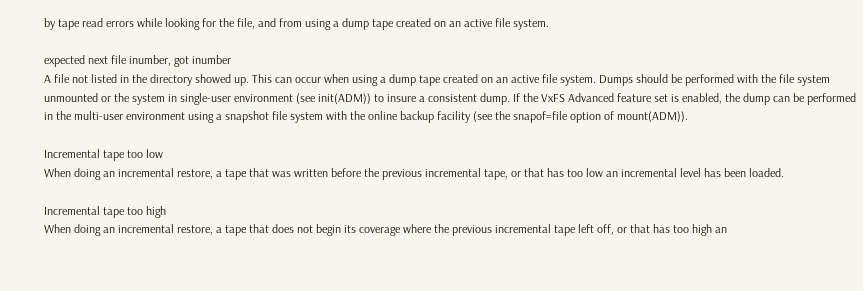by tape read errors while looking for the file, and from using a dump tape created on an active file system.

expected next file inumber, got inumber
A file not listed in the directory showed up. This can occur when using a dump tape created on an active file system. Dumps should be performed with the file system unmounted or the system in single-user environment (see init(ADM)) to insure a consistent dump. If the VxFS Advanced feature set is enabled, the dump can be performed in the multi-user environment using a snapshot file system with the online backup facility (see the snapof=file option of mount(ADM)).

Incremental tape too low
When doing an incremental restore, a tape that was written before the previous incremental tape, or that has too low an incremental level has been loaded.

Incremental tape too high
When doing an incremental restore, a tape that does not begin its coverage where the previous incremental tape left off, or that has too high an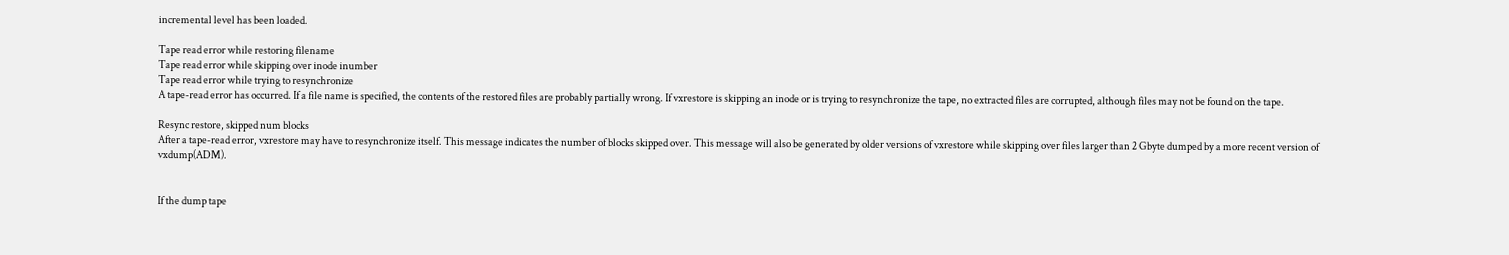incremental level has been loaded.

Tape read error while restoring filename
Tape read error while skipping over inode inumber
Tape read error while trying to resynchronize
A tape-read error has occurred. If a file name is specified, the contents of the restored files are probably partially wrong. If vxrestore is skipping an inode or is trying to resynchronize the tape, no extracted files are corrupted, although files may not be found on the tape.

Resync restore, skipped num blocks
After a tape-read error, vxrestore may have to resynchronize itself. This message indicates the number of blocks skipped over. This message will also be generated by older versions of vxrestore while skipping over files larger than 2 Gbyte dumped by a more recent version of vxdump(ADM).


If the dump tape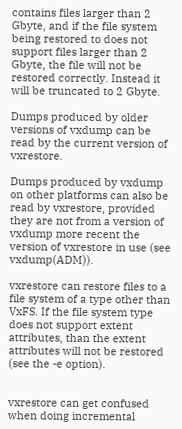contains files larger than 2 Gbyte, and if the file system being restored to does not support files larger than 2 Gbyte, the file will not be restored correctly. Instead it will be truncated to 2 Gbyte.

Dumps produced by older versions of vxdump can be read by the current version of vxrestore.

Dumps produced by vxdump on other platforms can also be read by vxrestore, provided they are not from a version of vxdump more recent the version of vxrestore in use (see vxdump(ADM)).

vxrestore can restore files to a file system of a type other than VxFS. If the file system type does not support extent attributes, than the extent attributes will not be restored (see the -e option).


vxrestore can get confused when doing incremental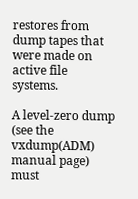restores from dump tapes that were made on active file systems.

A level-zero dump (see the vxdump(ADM) manual page) must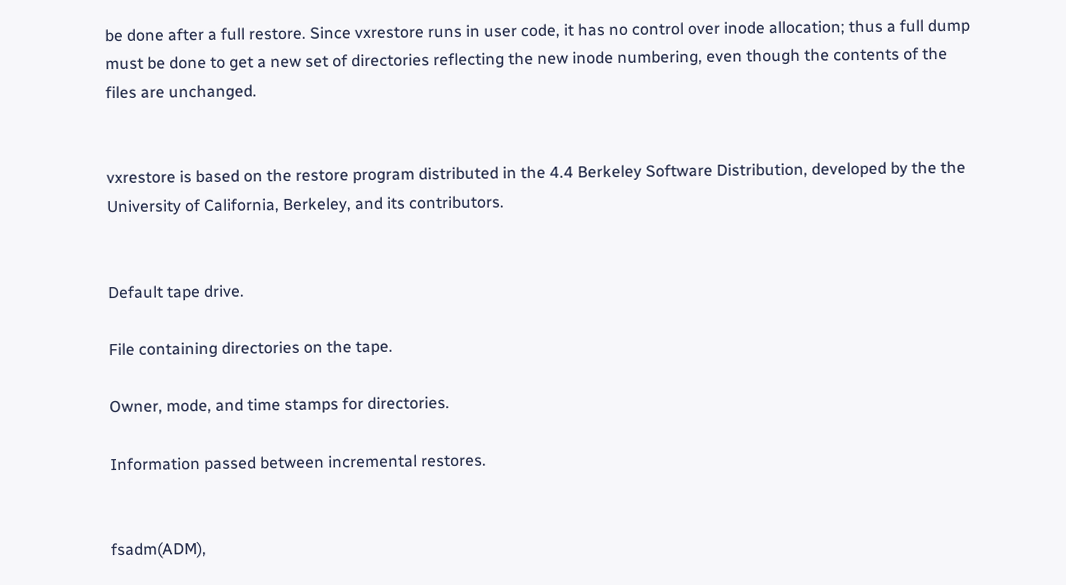be done after a full restore. Since vxrestore runs in user code, it has no control over inode allocation; thus a full dump must be done to get a new set of directories reflecting the new inode numbering, even though the contents of the files are unchanged.


vxrestore is based on the restore program distributed in the 4.4 Berkeley Software Distribution, developed by the the University of California, Berkeley, and its contributors.


Default tape drive.

File containing directories on the tape.

Owner, mode, and time stamps for directories.

Information passed between incremental restores.


fsadm(ADM),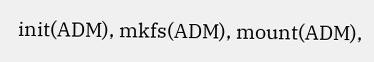init(ADM), mkfs(ADM), mount(ADM),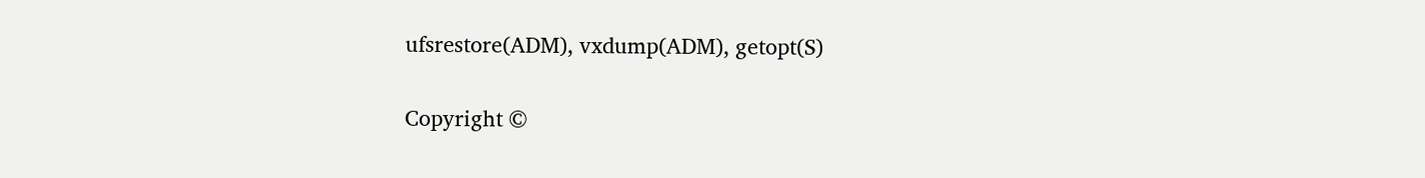ufsrestore(ADM), vxdump(ADM), getopt(S)

Copyright ©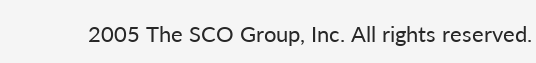2005 The SCO Group, Inc. All rights reserved.